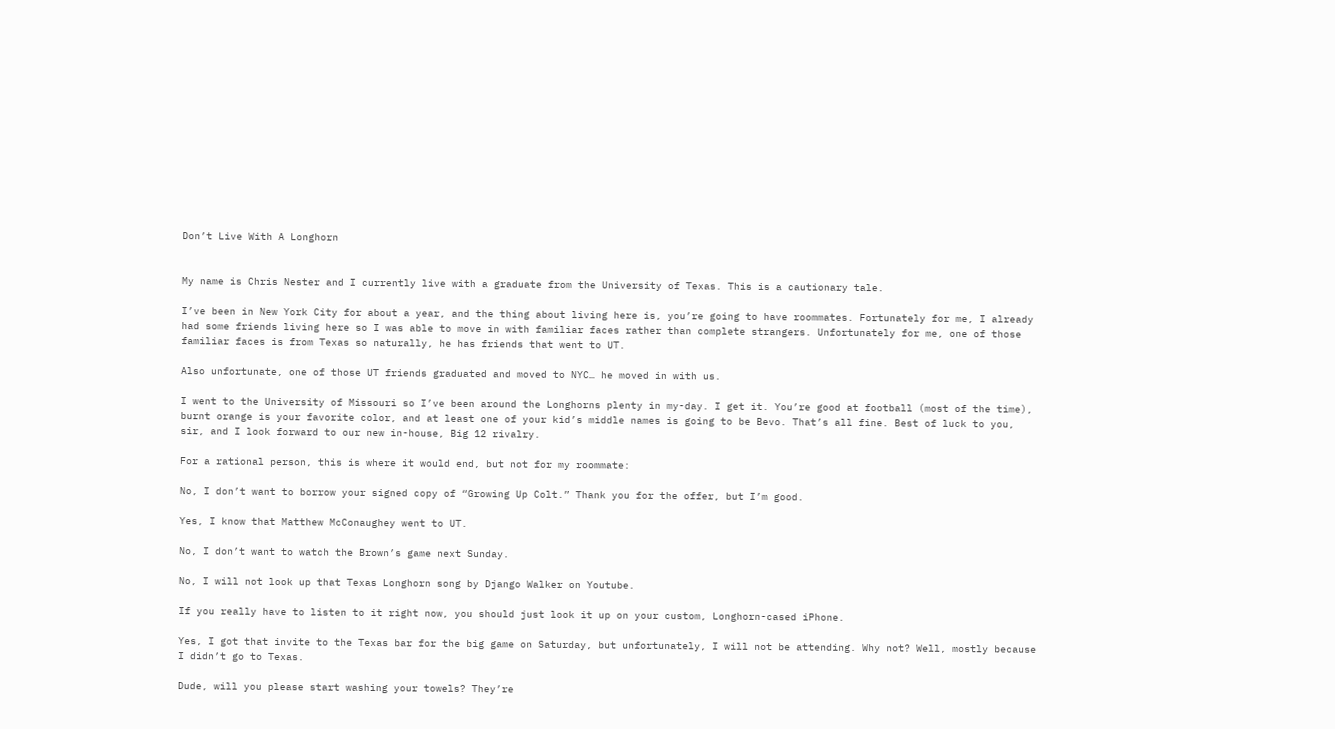Don’t Live With A Longhorn


My name is Chris Nester and I currently live with a graduate from the University of Texas. This is a cautionary tale.

I’ve been in New York City for about a year, and the thing about living here is, you’re going to have roommates. Fortunately for me, I already had some friends living here so I was able to move in with familiar faces rather than complete strangers. Unfortunately for me, one of those familiar faces is from Texas so naturally, he has friends that went to UT.

Also unfortunate, one of those UT friends graduated and moved to NYC… he moved in with us.

I went to the University of Missouri so I’ve been around the Longhorns plenty in my-day. I get it. You’re good at football (most of the time), burnt orange is your favorite color, and at least one of your kid’s middle names is going to be Bevo. That’s all fine. Best of luck to you, sir, and I look forward to our new in-house, Big 12 rivalry.

For a rational person, this is where it would end, but not for my roommate:

No, I don’t want to borrow your signed copy of “Growing Up Colt.” Thank you for the offer, but I’m good.

Yes, I know that Matthew McConaughey went to UT.

No, I don’t want to watch the Brown’s game next Sunday.

No, I will not look up that Texas Longhorn song by Django Walker on Youtube.

If you really have to listen to it right now, you should just look it up on your custom, Longhorn-cased iPhone.

Yes, I got that invite to the Texas bar for the big game on Saturday, but unfortunately, I will not be attending. Why not? Well, mostly because I didn’t go to Texas.

Dude, will you please start washing your towels? They’re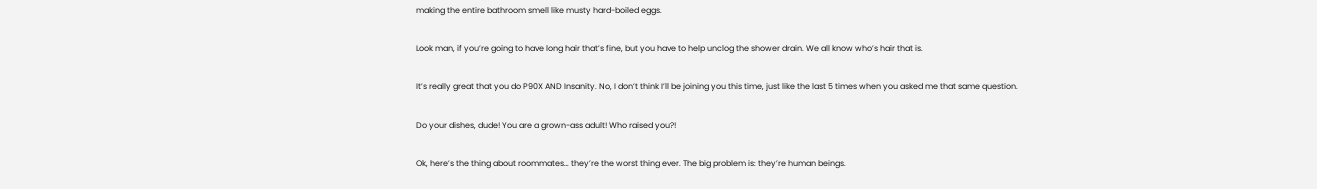making the entire bathroom smell like musty hard-boiled eggs.

Look man, if you’re going to have long hair that’s fine, but you have to help unclog the shower drain. We all know who’s hair that is.

It’s really great that you do P90X AND Insanity. No, I don’t think I’ll be joining you this time, just like the last 5 times when you asked me that same question.

Do your dishes, dude! You are a grown-ass adult! Who raised you?!

Ok, here’s the thing about roommates… they’re the worst thing ever. The big problem is: they’re human beings.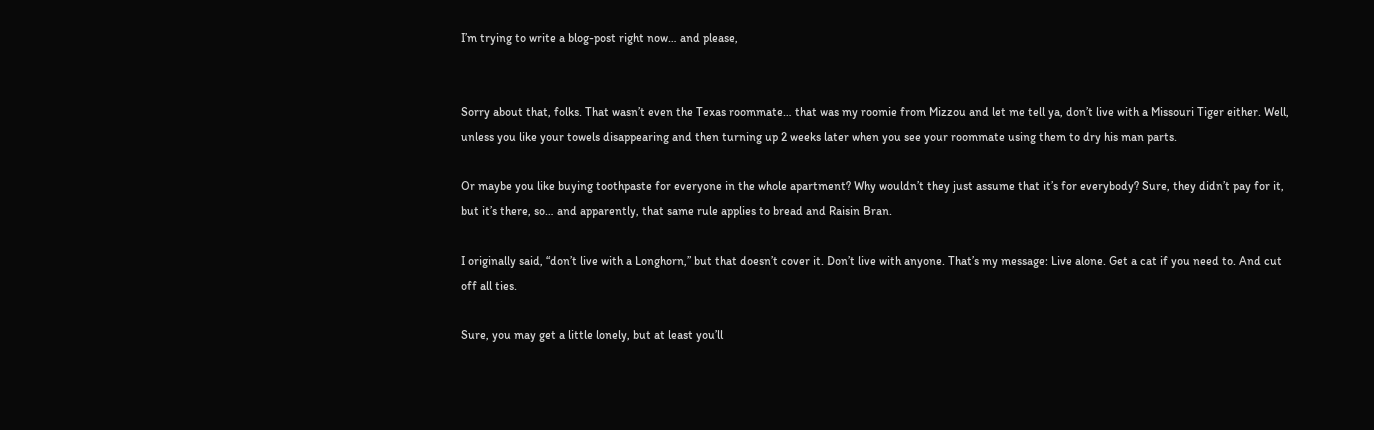I’m trying to write a blog-post right now… and please,


Sorry about that, folks. That wasn’t even the Texas roommate… that was my roomie from Mizzou and let me tell ya, don’t live with a Missouri Tiger either. Well, unless you like your towels disappearing and then turning up 2 weeks later when you see your roommate using them to dry his man parts.

Or maybe you like buying toothpaste for everyone in the whole apartment? Why wouldn’t they just assume that it’s for everybody? Sure, they didn’t pay for it, but it’s there, so… and apparently, that same rule applies to bread and Raisin Bran.

I originally said, “don’t live with a Longhorn,” but that doesn’t cover it. Don’t live with anyone. That’s my message: Live alone. Get a cat if you need to. And cut off all ties.

Sure, you may get a little lonely, but at least you’ll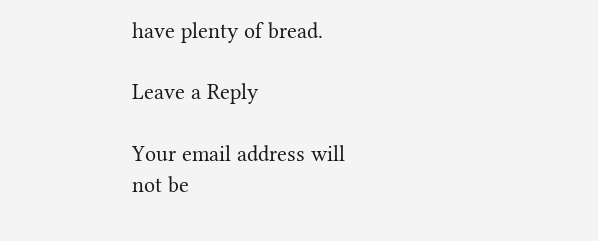have plenty of bread.

Leave a Reply

Your email address will not be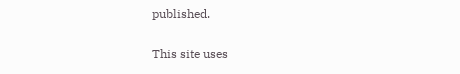published.

This site uses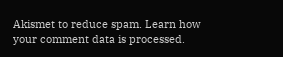Akismet to reduce spam. Learn how your comment data is processed.